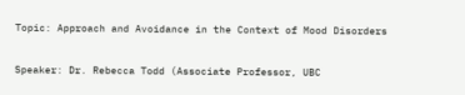Topic: Approach and Avoidance in the Context of Mood Disorders

Speaker: Dr. Rebecca Todd (Associate Professor, UBC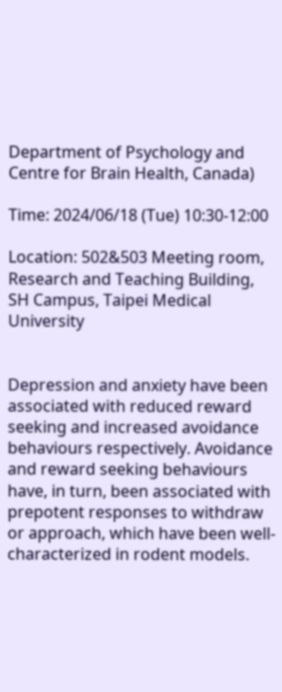Department of Psychology and Centre for Brain Health, Canada)

Time: 2024/06/18 (Tue) 10:30-12:00

Location: 502&503 Meeting room, Research and Teaching Building, SH Campus, Taipei Medical University


Depression and anxiety have been associated with reduced reward seeking and increased avoidance behaviours respectively. Avoidance and reward seeking behaviours have, in turn, been associated with prepotent responses to withdraw or approach, which have been well-characterized in rodent models.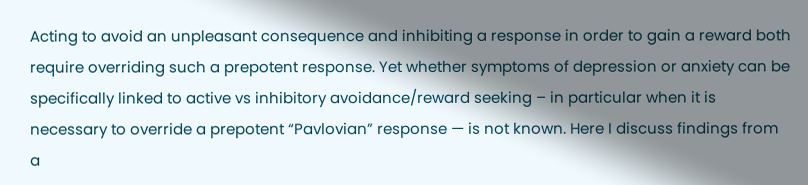Acting to avoid an unpleasant consequence and inhibiting a response in order to gain a reward both require overriding such a prepotent response. Yet whether symptoms of depression or anxiety can be specifically linked to active vs inhibitory avoidance/reward seeking – in particular when it is necessary to override a prepotent “Pavlovian” response — is not known. Here I discuss findings from a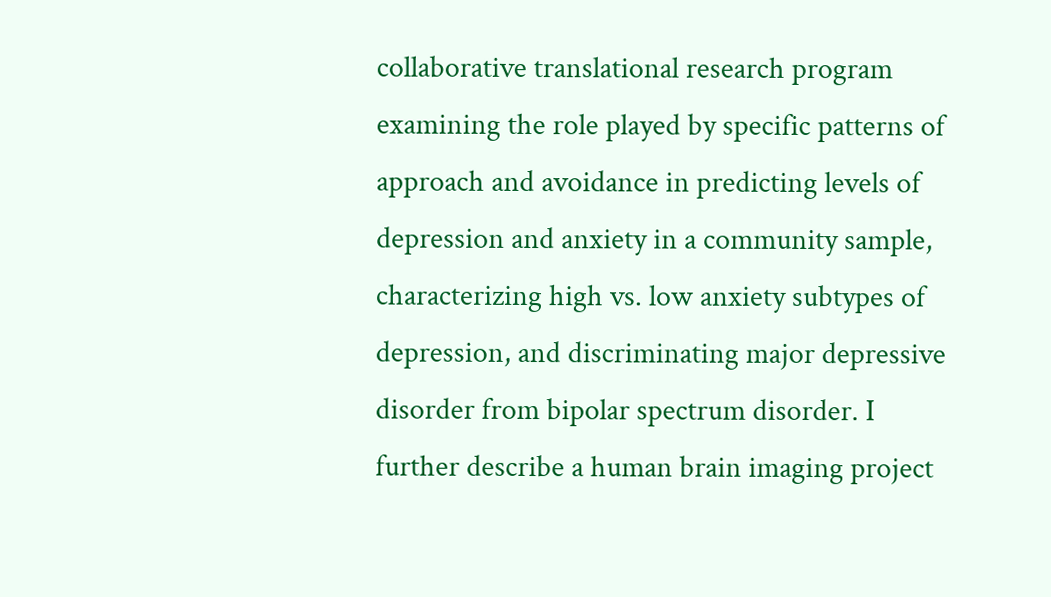collaborative translational research program examining the role played by specific patterns of approach and avoidance in predicting levels of depression and anxiety in a community sample, characterizing high vs. low anxiety subtypes of depression, and discriminating major depressive disorder from bipolar spectrum disorder. I further describe a human brain imaging project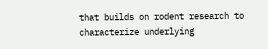that builds on rodent research to characterize underlying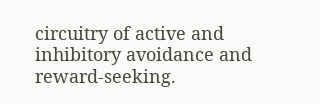circuitry of active and inhibitory avoidance and reward-seeking.